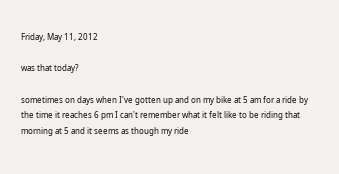Friday, May 11, 2012

was that today?

sometimes on days when I've gotten up and on my bike at 5 am for a ride by the time it reaches 6 pm I can't remember what it felt like to be riding that morning at 5 and it seems as though my ride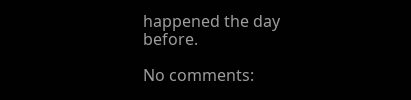happened the day before.

No comments: